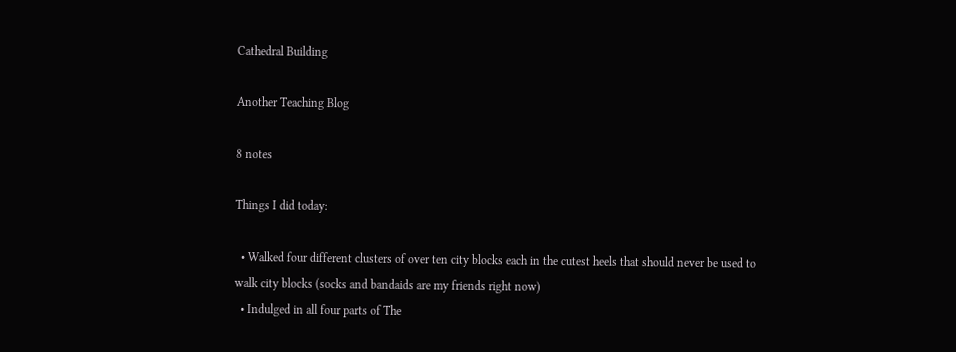Cathedral Building

Another Teaching Blog

8 notes

Things I did today:

  • Walked four different clusters of over ten city blocks each in the cutest heels that should never be used to walk city blocks (socks and bandaids are my friends right now)
  • Indulged in all four parts of The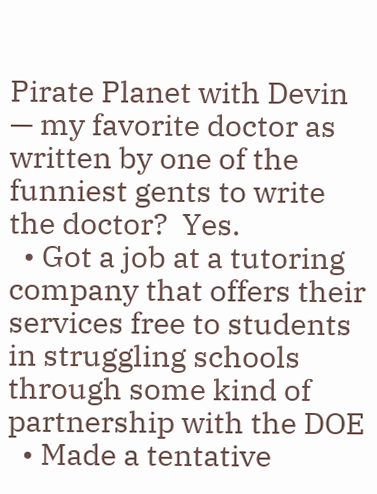Pirate Planet with Devin — my favorite doctor as written by one of the funniest gents to write the doctor?  Yes.
  • Got a job at a tutoring company that offers their services free to students in struggling schools through some kind of partnership with the DOE
  • Made a tentative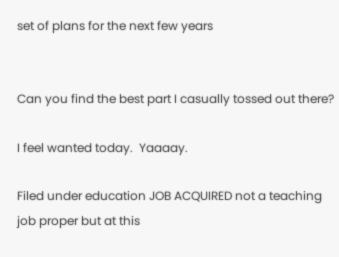set of plans for the next few years


Can you find the best part I casually tossed out there?

I feel wanted today.  Yaaaay.

Filed under education JOB ACQUIRED not a teaching job proper but at this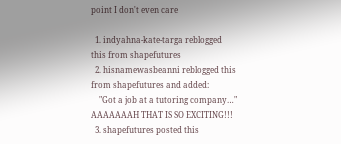point I don't even care

  1. indyahna-kate-targa reblogged this from shapefutures
  2. hisnamewasbeanni reblogged this from shapefutures and added:
    "Got a job at a tutoring company…" AAAAAAAH THAT IS SO EXCITING!!!
  3. shapefutures posted this